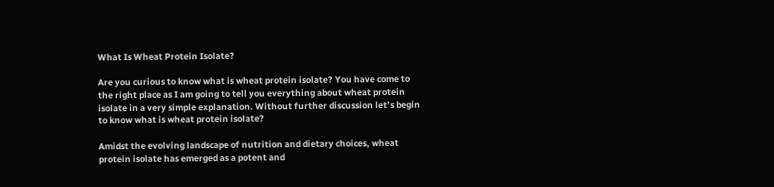What Is Wheat Protein Isolate?

Are you curious to know what is wheat protein isolate? You have come to the right place as I am going to tell you everything about wheat protein isolate in a very simple explanation. Without further discussion let’s begin to know what is wheat protein isolate?

Amidst the evolving landscape of nutrition and dietary choices, wheat protein isolate has emerged as a potent and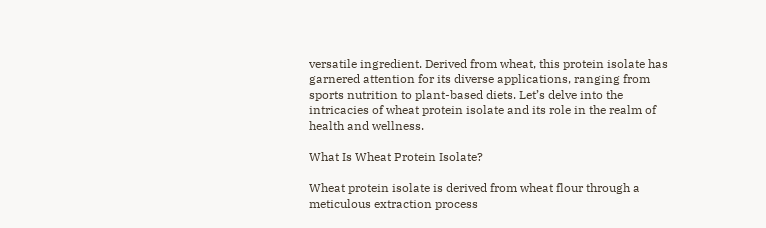versatile ingredient. Derived from wheat, this protein isolate has garnered attention for its diverse applications, ranging from sports nutrition to plant-based diets. Let’s delve into the intricacies of wheat protein isolate and its role in the realm of health and wellness.

What Is Wheat Protein Isolate?

Wheat protein isolate is derived from wheat flour through a meticulous extraction process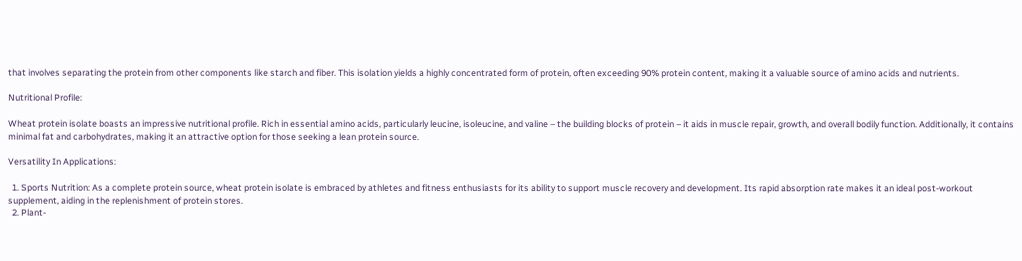that involves separating the protein from other components like starch and fiber. This isolation yields a highly concentrated form of protein, often exceeding 90% protein content, making it a valuable source of amino acids and nutrients.

Nutritional Profile:

Wheat protein isolate boasts an impressive nutritional profile. Rich in essential amino acids, particularly leucine, isoleucine, and valine – the building blocks of protein – it aids in muscle repair, growth, and overall bodily function. Additionally, it contains minimal fat and carbohydrates, making it an attractive option for those seeking a lean protein source.

Versatility In Applications:

  1. Sports Nutrition: As a complete protein source, wheat protein isolate is embraced by athletes and fitness enthusiasts for its ability to support muscle recovery and development. Its rapid absorption rate makes it an ideal post-workout supplement, aiding in the replenishment of protein stores.
  2. Plant-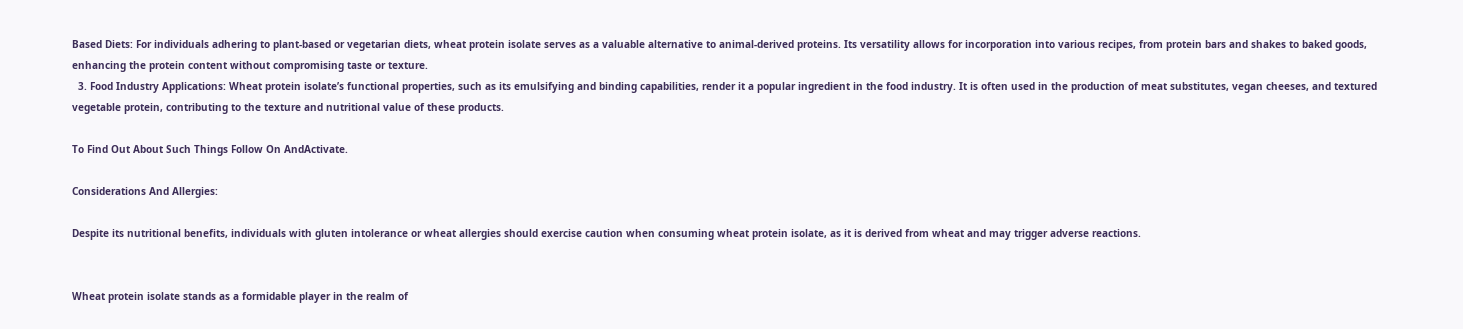Based Diets: For individuals adhering to plant-based or vegetarian diets, wheat protein isolate serves as a valuable alternative to animal-derived proteins. Its versatility allows for incorporation into various recipes, from protein bars and shakes to baked goods, enhancing the protein content without compromising taste or texture.
  3. Food Industry Applications: Wheat protein isolate’s functional properties, such as its emulsifying and binding capabilities, render it a popular ingredient in the food industry. It is often used in the production of meat substitutes, vegan cheeses, and textured vegetable protein, contributing to the texture and nutritional value of these products.

To Find Out About Such Things Follow On AndActivate.

Considerations And Allergies:

Despite its nutritional benefits, individuals with gluten intolerance or wheat allergies should exercise caution when consuming wheat protein isolate, as it is derived from wheat and may trigger adverse reactions.


Wheat protein isolate stands as a formidable player in the realm of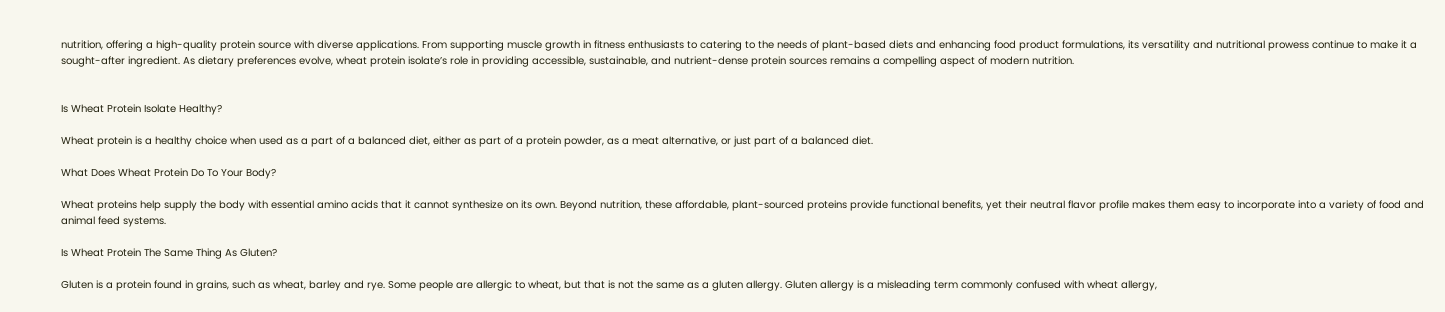nutrition, offering a high-quality protein source with diverse applications. From supporting muscle growth in fitness enthusiasts to catering to the needs of plant-based diets and enhancing food product formulations, its versatility and nutritional prowess continue to make it a sought-after ingredient. As dietary preferences evolve, wheat protein isolate’s role in providing accessible, sustainable, and nutrient-dense protein sources remains a compelling aspect of modern nutrition.


Is Wheat Protein Isolate Healthy?

Wheat protein is a healthy choice when used as a part of a balanced diet, either as part of a protein powder, as a meat alternative, or just part of a balanced diet.

What Does Wheat Protein Do To Your Body?

Wheat proteins help supply the body with essential amino acids that it cannot synthesize on its own. Beyond nutrition, these affordable, plant-sourced proteins provide functional benefits, yet their neutral flavor profile makes them easy to incorporate into a variety of food and animal feed systems.

Is Wheat Protein The Same Thing As Gluten?

Gluten is a protein found in grains, such as wheat, barley and rye. Some people are allergic to wheat, but that is not the same as a gluten allergy. Gluten allergy is a misleading term commonly confused with wheat allergy,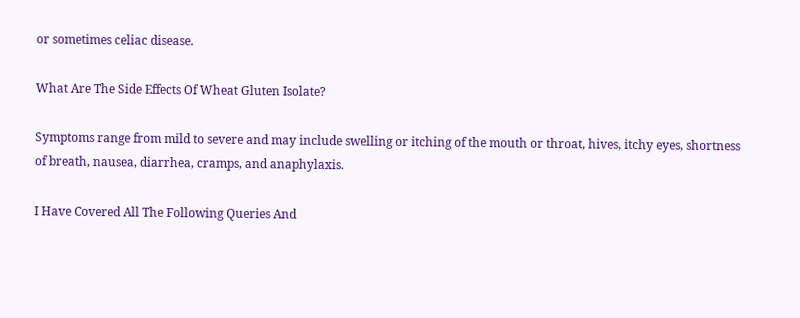or sometimes celiac disease.

What Are The Side Effects Of Wheat Gluten Isolate?

Symptoms range from mild to severe and may include swelling or itching of the mouth or throat, hives, itchy eyes, shortness of breath, nausea, diarrhea, cramps, and anaphylaxis.

I Have Covered All The Following Queries And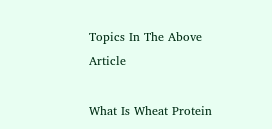Topics In The Above Article

What Is Wheat Protein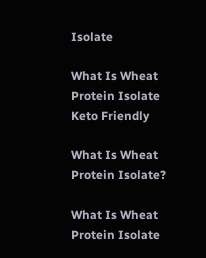Isolate

What Is Wheat Protein Isolate Keto Friendly

What Is Wheat Protein Isolate?

What Is Wheat Protein Isolate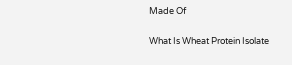Made Of

What Is Wheat Protein Isolate